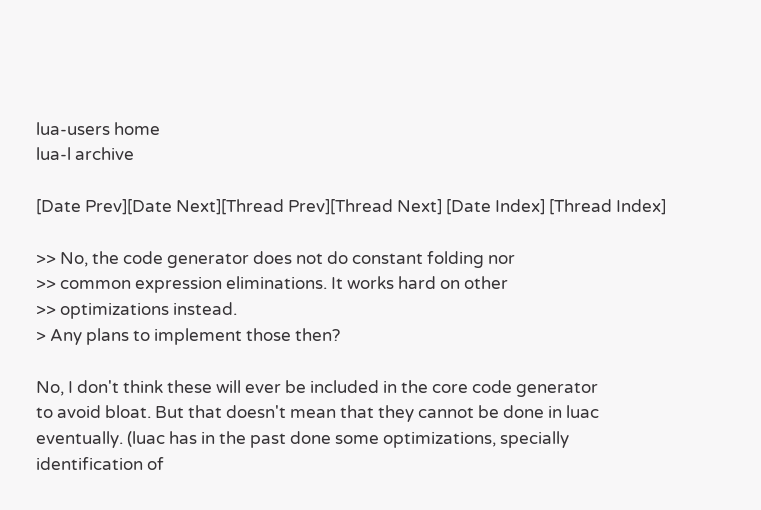lua-users home
lua-l archive

[Date Prev][Date Next][Thread Prev][Thread Next] [Date Index] [Thread Index]

>> No, the code generator does not do constant folding nor
>> common expression eliminations. It works hard on other
>> optimizations instead.
> Any plans to implement those then?

No, I don't think these will ever be included in the core code generator
to avoid bloat. But that doesn't mean that they cannot be done in luac
eventually. (luac has in the past done some optimizations, specially
identification of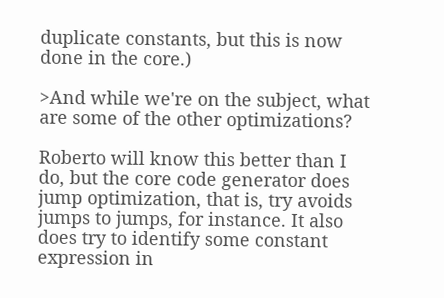duplicate constants, but this is now done in the core.)

>And while we're on the subject, what are some of the other optimizations?

Roberto will know this better than I do, but the core code generator does
jump optimization, that is, try avoids jumps to jumps, for instance. It also
does try to identify some constant expression in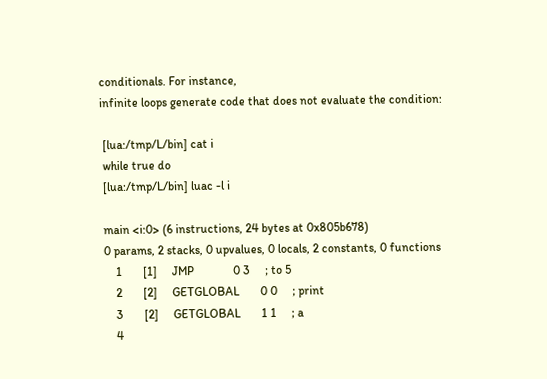conditionals. For instance,
infinite loops generate code that does not evaluate the condition:

 [lua:/tmp/L/bin] cat i
 while true do
 [lua:/tmp/L/bin] luac -l i

 main <i:0> (6 instructions, 24 bytes at 0x805b678)
 0 params, 2 stacks, 0 upvalues, 0 locals, 2 constants, 0 functions
     1       [1]     JMP             0 3     ; to 5
     2       [2]     GETGLOBAL       0 0     ; print
     3       [2]     GETGLOBAL       1 1     ; a
     4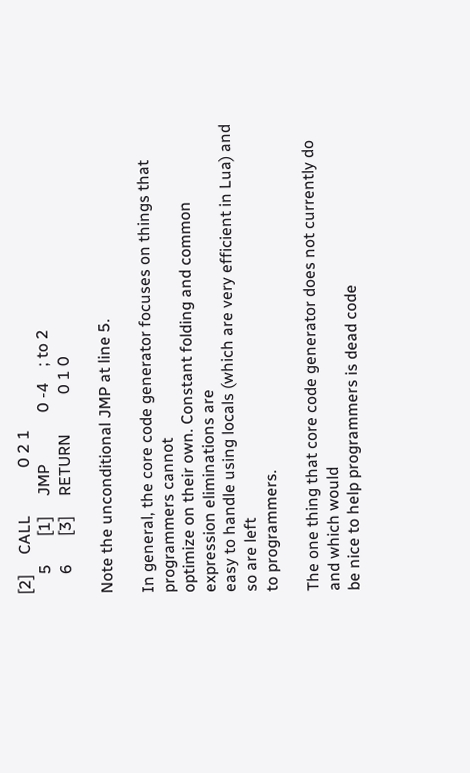[2]     CALL            0 2 1
     5       [1]     JMP             0 -4    ; to 2
     6       [3]     RETURN          0 1 0

Note the unconditional JMP at line 5.

In general, the core code generator focuses on things that programmers cannot
optimize on their own. Constant folding and common expression eliminations are
easy to handle using locals (which are very efficient in Lua) and so are left
to programmers.

The one thing that core code generator does not currently do and which would
be nice to help programmers is dead code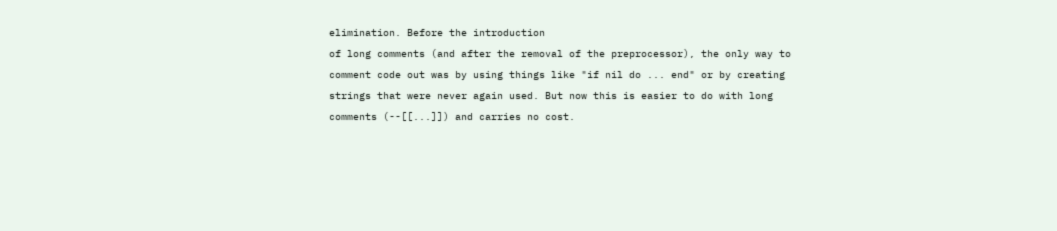elimination. Before the introduction
of long comments (and after the removal of the preprocessor), the only way to
comment code out was by using things like "if nil do ... end" or by creating
strings that were never again used. But now this is easier to do with long
comments (--[[...]]) and carries no cost.